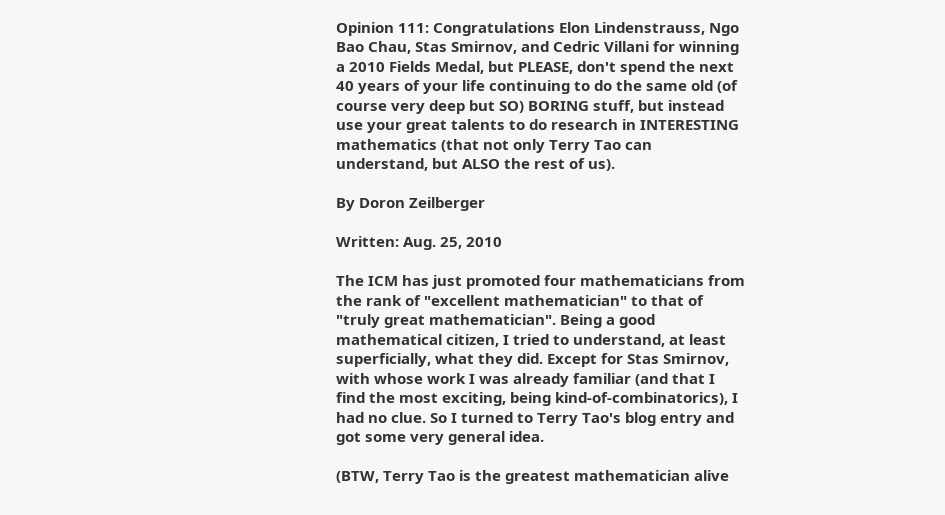Opinion 111: Congratulations Elon Lindenstrauss, Ngo Bao Chau, Stas Smirnov, and Cedric Villani for winning a 2010 Fields Medal, but PLEASE, don't spend the next 40 years of your life continuing to do the same old (of course very deep but SO) BORING stuff, but instead use your great talents to do research in INTERESTING mathematics (that not only Terry Tao can understand, but ALSO the rest of us).

By Doron Zeilberger

Written: Aug. 25, 2010

The ICM has just promoted four mathematicians from the rank of "excellent mathematician" to that of "truly great mathematician". Being a good mathematical citizen, I tried to understand, at least superficially, what they did. Except for Stas Smirnov, with whose work I was already familiar (and that I find the most exciting, being kind-of-combinatorics), I had no clue. So I turned to Terry Tao's blog entry and got some very general idea.

(BTW, Terry Tao is the greatest mathematician alive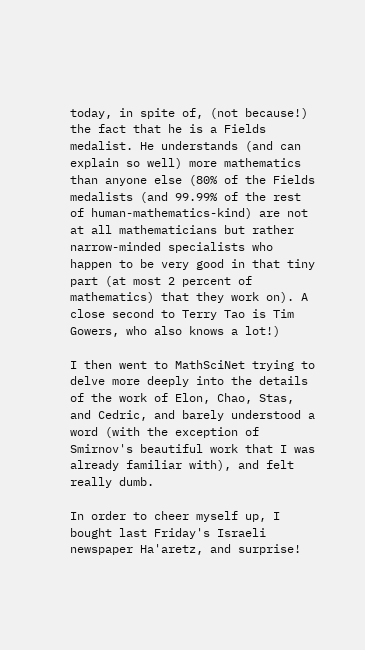today, in spite of, (not because!) the fact that he is a Fields medalist. He understands (and can explain so well) more mathematics than anyone else (80% of the Fields medalists (and 99.99% of the rest of human-mathematics-kind) are not at all mathematicians but rather narrow-minded specialists who happen to be very good in that tiny part (at most 2 percent of mathematics) that they work on). A close second to Terry Tao is Tim Gowers, who also knows a lot!)

I then went to MathSciNet trying to delve more deeply into the details of the work of Elon, Chao, Stas, and Cedric, and barely understood a word (with the exception of Smirnov's beautiful work that I was already familiar with), and felt really dumb.

In order to cheer myself up, I bought last Friday's Israeli newspaper Ha'aretz, and surprise!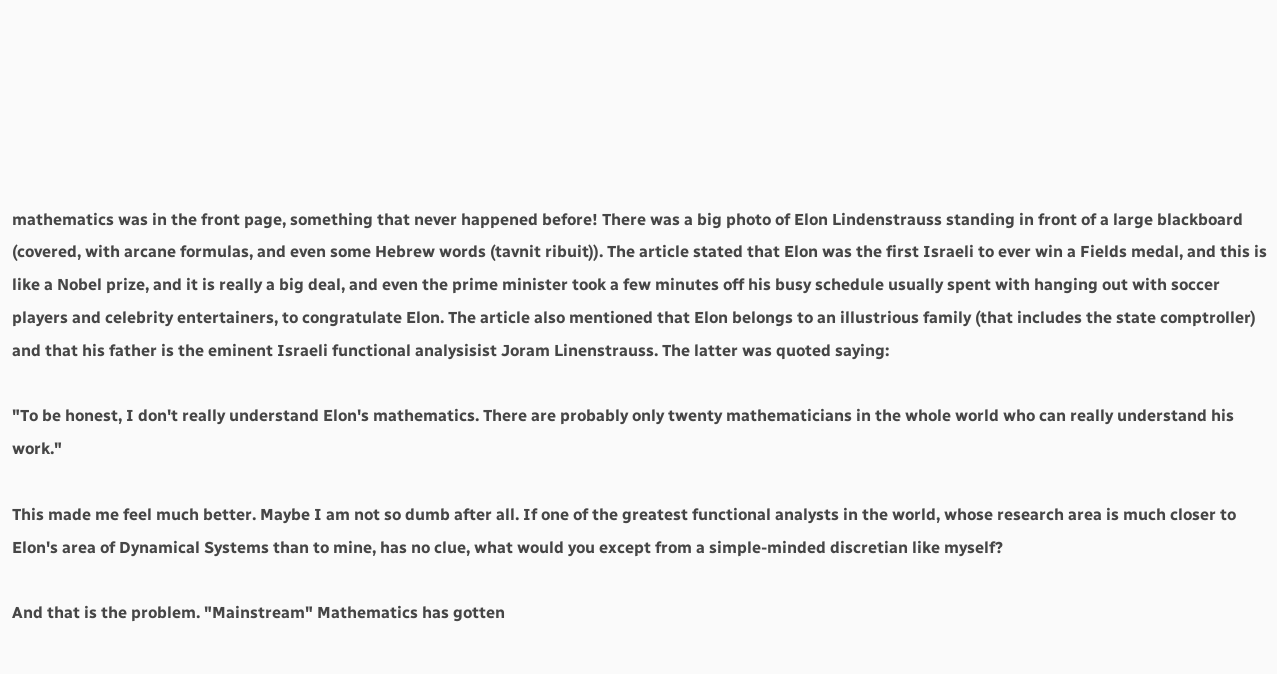mathematics was in the front page, something that never happened before! There was a big photo of Elon Lindenstrauss standing in front of a large blackboard (covered, with arcane formulas, and even some Hebrew words (tavnit ribuit)). The article stated that Elon was the first Israeli to ever win a Fields medal, and this is like a Nobel prize, and it is really a big deal, and even the prime minister took a few minutes off his busy schedule usually spent with hanging out with soccer players and celebrity entertainers, to congratulate Elon. The article also mentioned that Elon belongs to an illustrious family (that includes the state comptroller) and that his father is the eminent Israeli functional analysisist Joram Linenstrauss. The latter was quoted saying:

"To be honest, I don't really understand Elon's mathematics. There are probably only twenty mathematicians in the whole world who can really understand his work."

This made me feel much better. Maybe I am not so dumb after all. If one of the greatest functional analysts in the world, whose research area is much closer to Elon's area of Dynamical Systems than to mine, has no clue, what would you except from a simple-minded discretian like myself?

And that is the problem. "Mainstream" Mathematics has gotten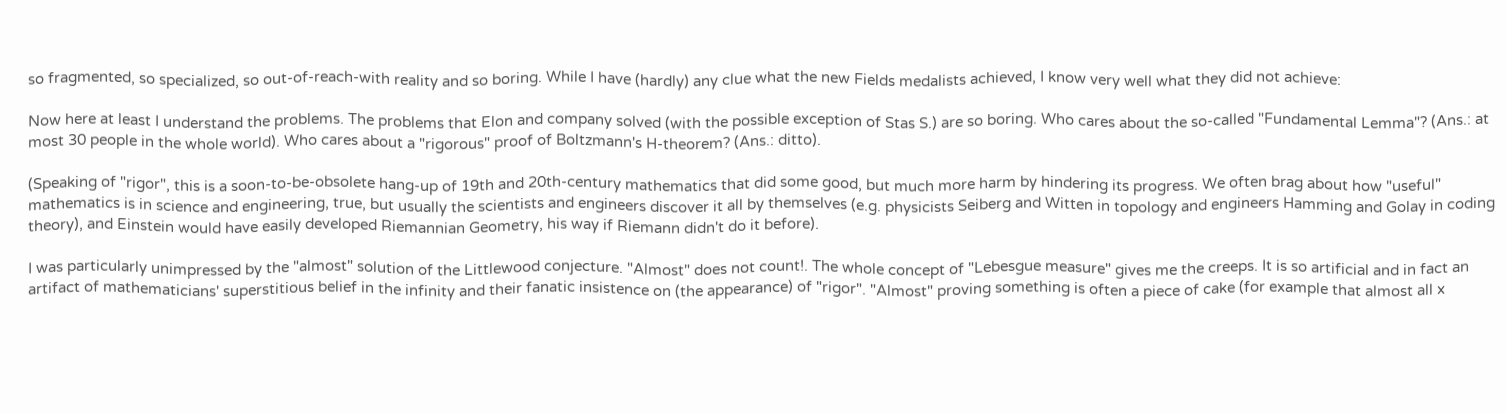so fragmented, so specialized, so out-of-reach-with reality and so boring. While I have (hardly) any clue what the new Fields medalists achieved, I know very well what they did not achieve:

Now here at least I understand the problems. The problems that Elon and company solved (with the possible exception of Stas S.) are so boring. Who cares about the so-called "Fundamental Lemma"? (Ans.: at most 30 people in the whole world). Who cares about a "rigorous" proof of Boltzmann's H-theorem? (Ans.: ditto).

(Speaking of "rigor", this is a soon-to-be-obsolete hang-up of 19th and 20th-century mathematics that did some good, but much more harm by hindering its progress. We often brag about how "useful" mathematics is in science and engineering, true, but usually the scientists and engineers discover it all by themselves (e.g. physicists Seiberg and Witten in topology and engineers Hamming and Golay in coding theory), and Einstein would have easily developed Riemannian Geometry, his way if Riemann didn't do it before).

I was particularly unimpressed by the "almost" solution of the Littlewood conjecture. "Almost" does not count!. The whole concept of "Lebesgue measure" gives me the creeps. It is so artificial and in fact an artifact of mathematicians' superstitious belief in the infinity and their fanatic insistence on (the appearance) of "rigor". "Almost" proving something is often a piece of cake (for example that almost all x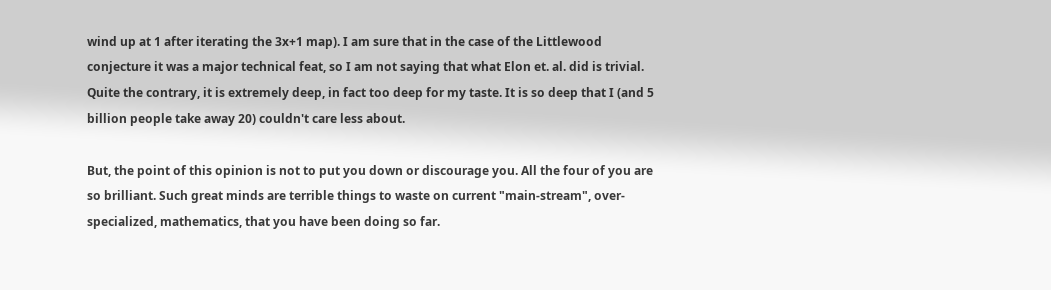wind up at 1 after iterating the 3x+1 map). I am sure that in the case of the Littlewood conjecture it was a major technical feat, so I am not saying that what Elon et. al. did is trivial. Quite the contrary, it is extremely deep, in fact too deep for my taste. It is so deep that I (and 5 billion people take away 20) couldn't care less about.

But, the point of this opinion is not to put you down or discourage you. All the four of you are so brilliant. Such great minds are terrible things to waste on current "main-stream", over-specialized, mathematics, that you have been doing so far.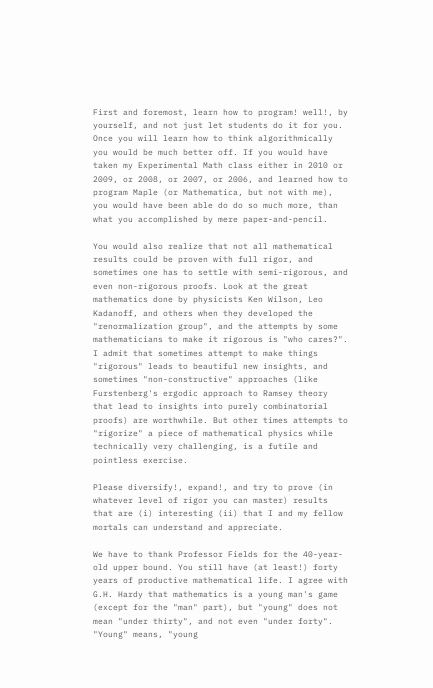First and foremost, learn how to program! well!, by yourself, and not just let students do it for you. Once you will learn how to think algorithmically you would be much better off. If you would have taken my Experimental Math class either in 2010 or 2009, or 2008, or 2007, or 2006, and learned how to program Maple (or Mathematica, but not with me), you would have been able do do so much more, than what you accomplished by mere paper-and-pencil.

You would also realize that not all mathematical results could be proven with full rigor, and sometimes one has to settle with semi-rigorous, and even non-rigorous proofs. Look at the great mathematics done by physicists Ken Wilson, Leo Kadanoff, and others when they developed the "renormalization group", and the attempts by some mathematicians to make it rigorous is "who cares?". I admit that sometimes attempt to make things "rigorous" leads to beautiful new insights, and sometimes "non-constructive" approaches (like Furstenberg's ergodic approach to Ramsey theory that lead to insights into purely combinatorial proofs) are worthwhile. But other times attempts to "rigorize" a piece of mathematical physics while technically very challenging, is a futile and pointless exercise.

Please diversify!, expand!, and try to prove (in whatever level of rigor you can master) results that are (i) interesting (ii) that I and my fellow mortals can understand and appreciate.

We have to thank Professor Fields for the 40-year-old upper bound. You still have (at least!) forty years of productive mathematical life. I agree with G.H. Hardy that mathematics is a young man's game (except for the "man" part), but "young" does not mean "under thirty", and not even "under forty". "Young" means, "young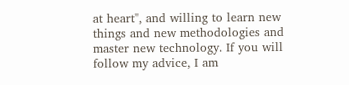at heart", and willing to learn new things and new methodologies and master new technology. If you will follow my advice, I am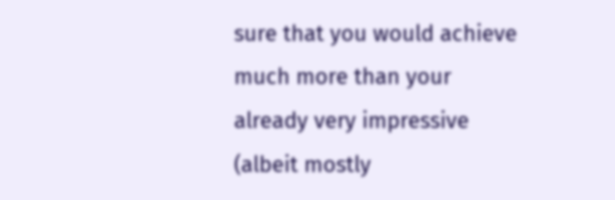sure that you would achieve much more than your already very impressive (albeit mostly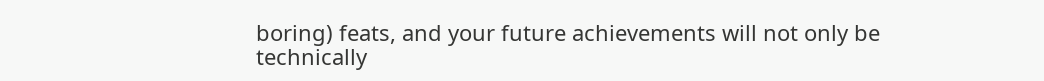boring) feats, and your future achievements will not only be technically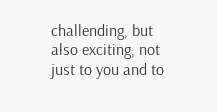challending, but also exciting, not just to you and to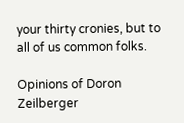your thirty cronies, but to all of us common folks.

Opinions of Doron Zeilberger